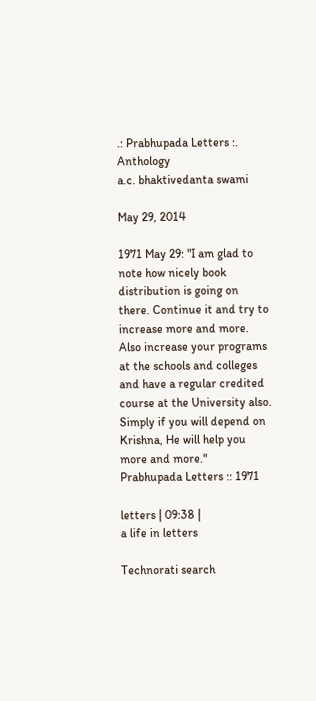.: Prabhupada Letters :. Anthology
a.c. bhaktivedanta swami

May 29, 2014

1971 May 29: "I am glad to note how nicely book distribution is going on there. Continue it and try to increase more and more. Also increase your programs at the schools and colleges and have a regular credited course at the University also. Simply if you will depend on Krishna, He will help you more and more."
Prabhupada Letters :: 1971

letters | 09:38 |
a life in letters

Technorati search